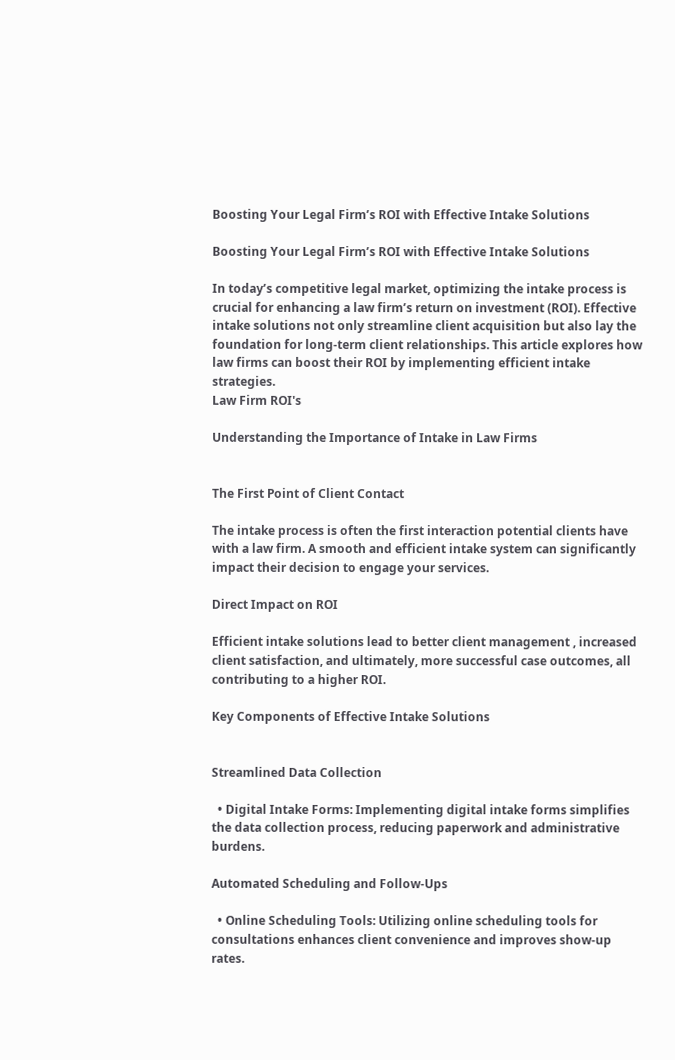Boosting Your Legal Firm’s ROI with Effective Intake Solutions

Boosting Your Legal Firm’s ROI with Effective Intake Solutions

In today’s competitive legal market, optimizing the intake process is crucial for enhancing a law firm’s return on investment (ROI). Effective intake solutions not only streamline client acquisition but also lay the foundation for long-term client relationships. This article explores how law firms can boost their ROI by implementing efficient intake strategies.
Law Firm ROI's

Understanding the Importance of Intake in Law Firms


The First Point of Client Contact

The intake process is often the first interaction potential clients have with a law firm. A smooth and efficient intake system can significantly impact their decision to engage your services.

Direct Impact on ROI

Efficient intake solutions lead to better client management , increased client satisfaction, and ultimately, more successful case outcomes, all contributing to a higher ROI.

Key Components of Effective Intake Solutions


Streamlined Data Collection

  • Digital Intake Forms: Implementing digital intake forms simplifies the data collection process, reducing paperwork and administrative burdens.

Automated Scheduling and Follow-Ups

  • Online Scheduling Tools: Utilizing online scheduling tools for consultations enhances client convenience and improves show-up rates.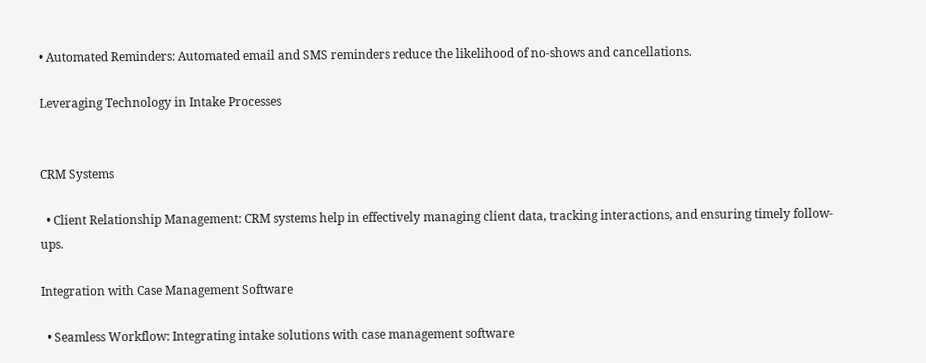• Automated Reminders: Automated email and SMS reminders reduce the likelihood of no-shows and cancellations.

Leveraging Technology in Intake Processes


CRM Systems

  • Client Relationship Management: CRM systems help in effectively managing client data, tracking interactions, and ensuring timely follow-ups.

Integration with Case Management Software

  • Seamless Workflow: Integrating intake solutions with case management software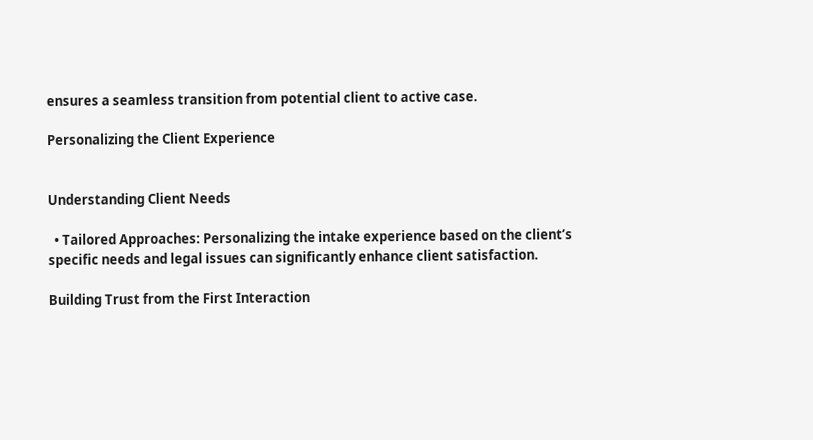ensures a seamless transition from potential client to active case.

Personalizing the Client Experience


Understanding Client Needs

  • Tailored Approaches: Personalizing the intake experience based on the client’s specific needs and legal issues can significantly enhance client satisfaction.

Building Trust from the First Interaction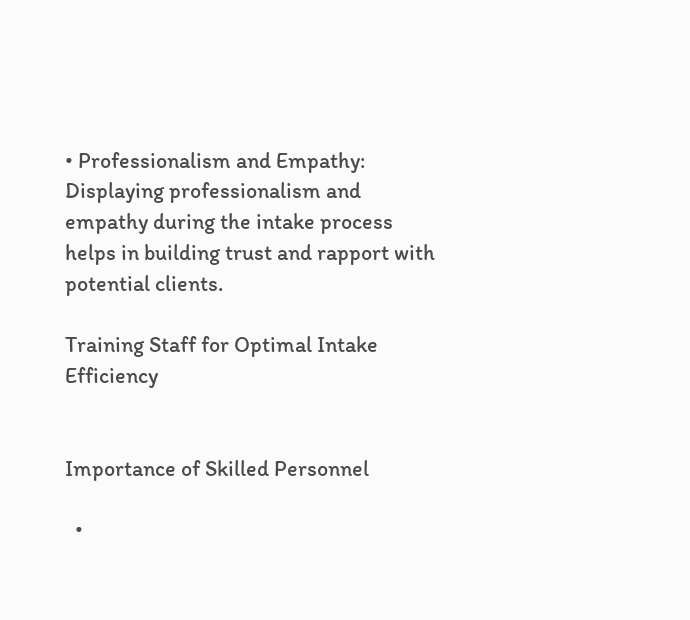• Professionalism and Empathy: Displaying professionalism and empathy during the intake process helps in building trust and rapport with potential clients.

Training Staff for Optimal Intake Efficiency


Importance of Skilled Personnel

  •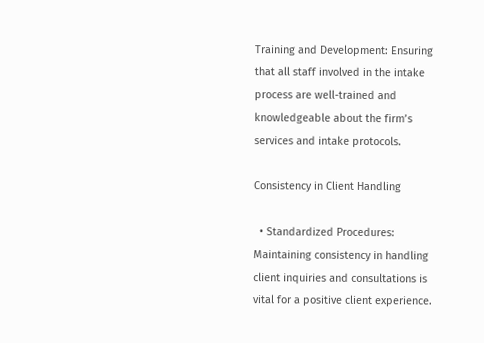Training and Development: Ensuring that all staff involved in the intake process are well-trained and knowledgeable about the firm’s services and intake protocols.

Consistency in Client Handling

  • Standardized Procedures: Maintaining consistency in handling client inquiries and consultations is vital for a positive client experience.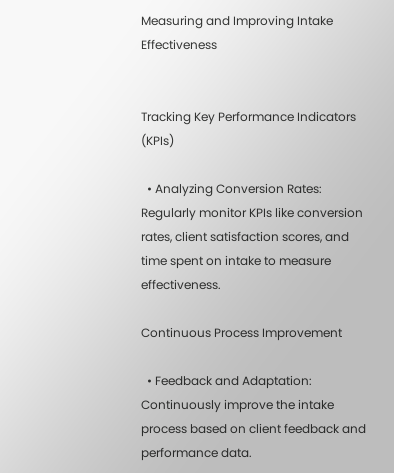Measuring and Improving Intake Effectiveness


Tracking Key Performance Indicators (KPIs)

  • Analyzing Conversion Rates: Regularly monitor KPIs like conversion rates, client satisfaction scores, and time spent on intake to measure effectiveness.

Continuous Process Improvement

  • Feedback and Adaptation: Continuously improve the intake process based on client feedback and performance data.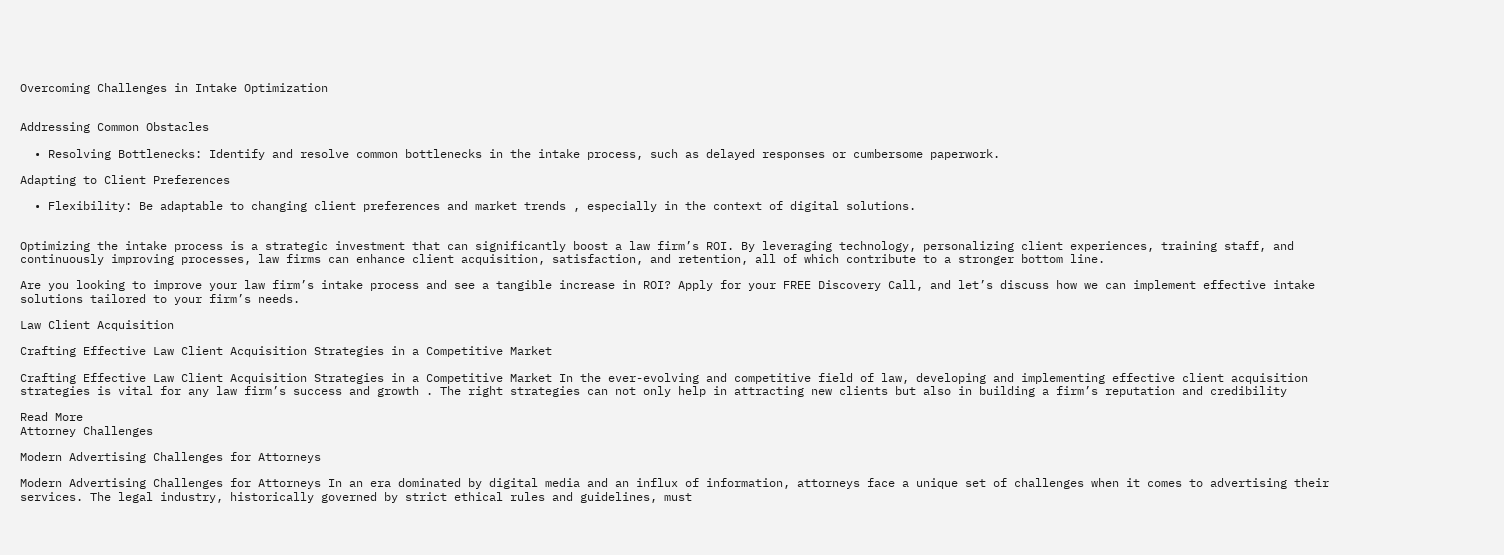Overcoming Challenges in Intake Optimization


Addressing Common Obstacles

  • Resolving Bottlenecks: Identify and resolve common bottlenecks in the intake process, such as delayed responses or cumbersome paperwork.

Adapting to Client Preferences

  • Flexibility: Be adaptable to changing client preferences and market trends , especially in the context of digital solutions.


Optimizing the intake process is a strategic investment that can significantly boost a law firm’s ROI. By leveraging technology, personalizing client experiences, training staff, and continuously improving processes, law firms can enhance client acquisition, satisfaction, and retention, all of which contribute to a stronger bottom line.

Are you looking to improve your law firm’s intake process and see a tangible increase in ROI? Apply for your FREE Discovery Call, and let’s discuss how we can implement effective intake solutions tailored to your firm’s needs.

Law Client Acquisition

Crafting Effective Law Client Acquisition Strategies in a Competitive Market

Crafting Effective Law Client Acquisition Strategies in a Competitive Market In the ever-evolving and competitive field of law, developing and implementing effective client acquisition strategies is vital for any law firm’s success and growth . The right strategies can not only help in attracting new clients but also in building a firm’s reputation and credibility

Read More
Attorney Challenges

Modern Advertising Challenges for Attorneys

Modern Advertising Challenges for Attorneys In an era dominated by digital media and an influx of information, attorneys face a unique set of challenges when it comes to advertising their services. The legal industry, historically governed by strict ethical rules and guidelines, must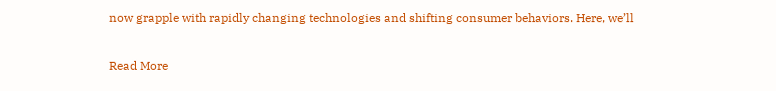now grapple with rapidly changing technologies and shifting consumer behaviors. Here, we’ll

Read More